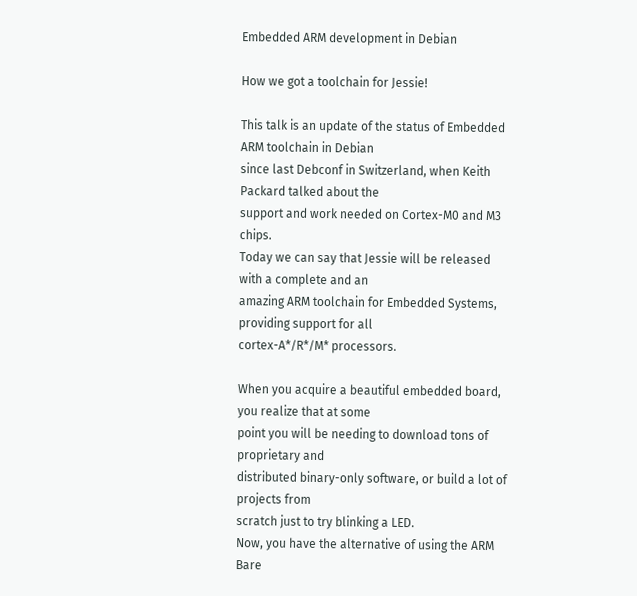Embedded ARM development in Debian

How we got a toolchain for Jessie!

This talk is an update of the status of Embedded ARM toolchain in Debian
since last Debconf in Switzerland, when Keith Packard talked about the
support and work needed on Cortex-M0 and M3 chips.
Today we can say that Jessie will be released with a complete and an
amazing ARM toolchain for Embedded Systems, providing support for all
cortex-A*/R*/M* processors.

When you acquire a beautiful embedded board, you realize that at some
point you will be needing to download tons of proprietary and
distributed binary-only software, or build a lot of projects from
scratch just to try blinking a LED.
Now, you have the alternative of using the ARM Bare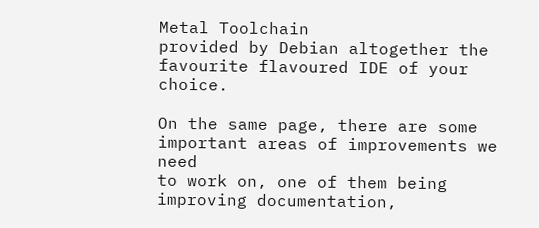Metal Toolchain
provided by Debian altogether the favourite flavoured IDE of your choice.

On the same page, there are some important areas of improvements we need
to work on, one of them being improving documentation,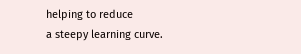helping to reduce
a steepy learning curve.